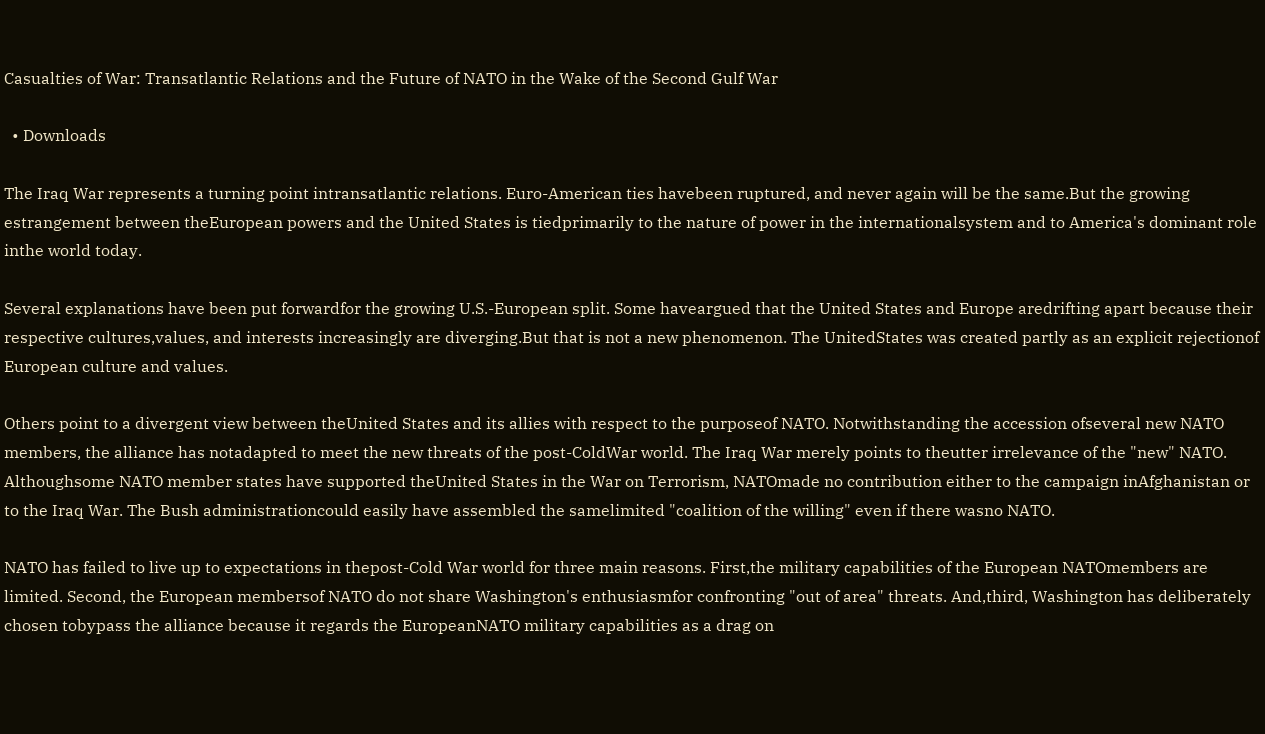Casualties of War: Transatlantic Relations and the Future of NATO in the Wake of the Second Gulf War

  • Downloads

The Iraq War represents a turning point intransatlantic relations. Euro-American ties havebeen ruptured, and never again will be the same.But the growing estrangement between theEuropean powers and the United States is tiedprimarily to the nature of power in the internationalsystem and to America's dominant role inthe world today.

Several explanations have been put forwardfor the growing U.S.-European split. Some haveargued that the United States and Europe aredrifting apart because their respective cultures,values, and interests increasingly are diverging.But that is not a new phenomenon. The UnitedStates was created partly as an explicit rejectionof European culture and values.

Others point to a divergent view between theUnited States and its allies with respect to the purposeof NATO. Notwithstanding the accession ofseveral new NATO members, the alliance has notadapted to meet the new threats of the post-ColdWar world. The Iraq War merely points to theutter irrelevance of the "new" NATO. Althoughsome NATO member states have supported theUnited States in the War on Terrorism, NATOmade no contribution either to the campaign inAfghanistan or to the Iraq War. The Bush administrationcould easily have assembled the samelimited "coalition of the willing" even if there wasno NATO.

NATO has failed to live up to expectations in thepost-Cold War world for three main reasons. First,the military capabilities of the European NATOmembers are limited. Second, the European membersof NATO do not share Washington's enthusiasmfor confronting "out of area" threats. And,third, Washington has deliberately chosen tobypass the alliance because it regards the EuropeanNATO military capabilities as a drag on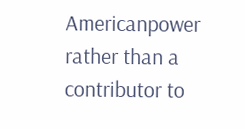Americanpower rather than a contributor to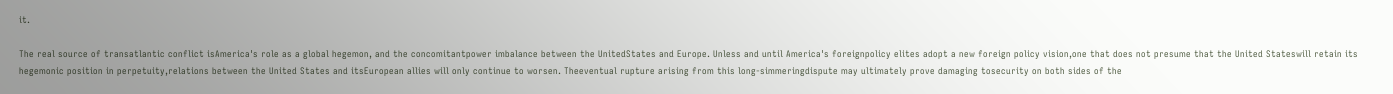it.

The real source of transatlantic conflict isAmerica's role as a global hegemon, and the concomitantpower imbalance between the UnitedStates and Europe. Unless and until America's foreignpolicy elites adopt a new foreign policy vision,one that does not presume that the United Stateswill retain its hegemonic position in perpetuity,relations between the United States and itsEuropean allies will only continue to worsen. Theeventual rupture arising from this long-simmeringdispute may ultimately prove damaging tosecurity on both sides of the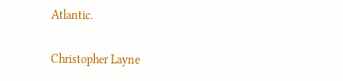Atlantic.

Christopher Layne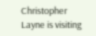Christopher Layne is visiting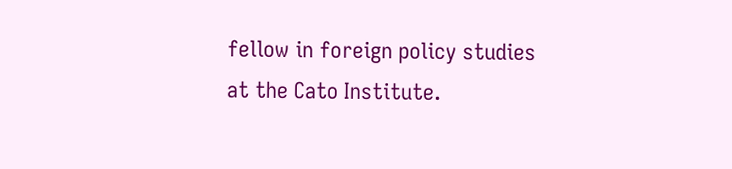fellow in foreign policy studies at the Cato Institute.